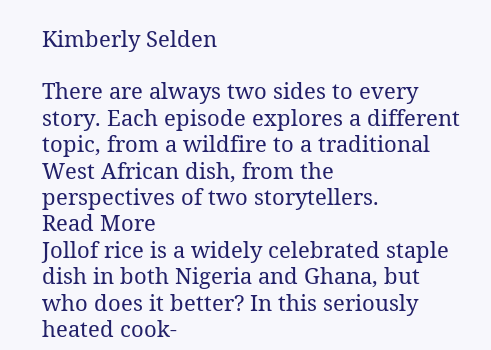Kimberly Selden

There are always two sides to every story. Each episode explores a different topic, from a wildfire to a traditional West African dish, from the perspectives of two storytellers.
Read More
Jollof rice is a widely celebrated staple dish in both Nigeria and Ghana, but who does it better? In this seriously heated cook-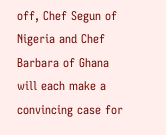off, Chef Segun of Nigeria and Chef Barbara of Ghana will each make a convincing case for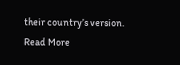their country’s version.
Read More